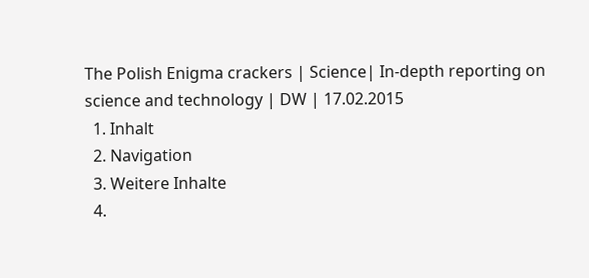The Polish Enigma crackers | Science| In-depth reporting on science and technology | DW | 17.02.2015
  1. Inhalt
  2. Navigation
  3. Weitere Inhalte
  4.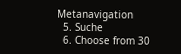Metanavigation
  5. Suche
  6. Choose from 30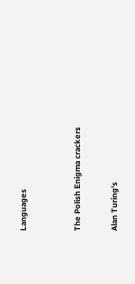Languages


The Polish Enigma crackers

Alan Turing's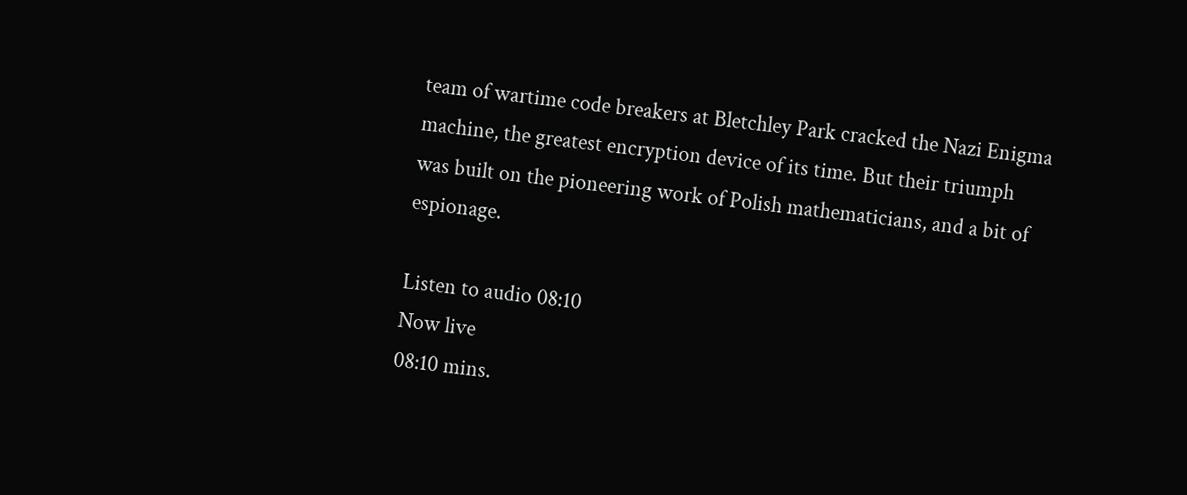team of wartime code breakers at Bletchley Park cracked the Nazi Enigma machine, the greatest encryption device of its time. But their triumph was built on the pioneering work of Polish mathematicians, and a bit of espionage.

Listen to audio 08:10
Now live
08:10 mins.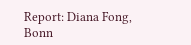Report: Diana Fong, Bonn